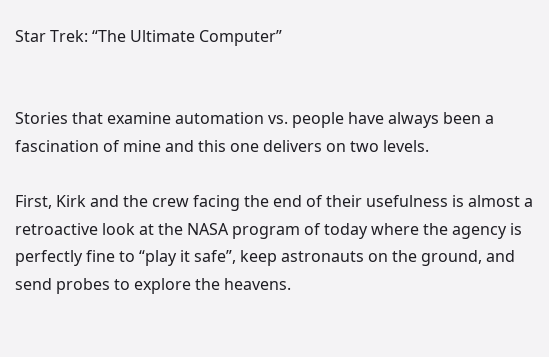Star Trek: “The Ultimate Computer”


Stories that examine automation vs. people have always been a fascination of mine and this one delivers on two levels.

First, Kirk and the crew facing the end of their usefulness is almost a retroactive look at the NASA program of today where the agency is perfectly fine to “play it safe”, keep astronauts on the ground, and send probes to explore the heavens.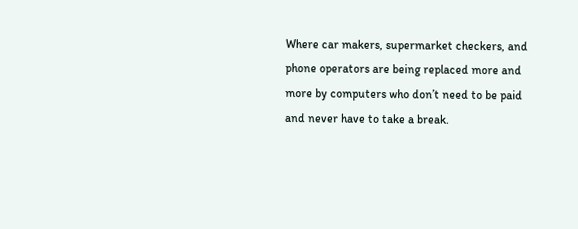Where car makers, supermarket checkers, and phone operators are being replaced more and more by computers who don’t need to be paid and never have to take a break.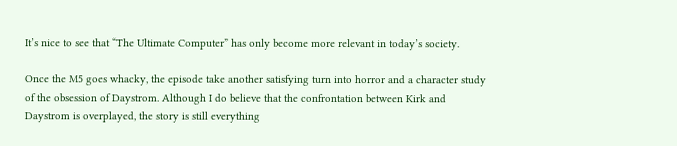It’s nice to see that “The Ultimate Computer” has only become more relevant in today’s society.

Once the M5 goes whacky, the episode take another satisfying turn into horror and a character study of the obsession of Daystrom. Although I do believe that the confrontation between Kirk and Daystrom is overplayed, the story is still everything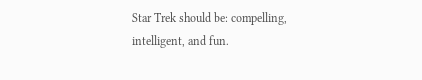Star Trek should be: compelling, intelligent, and fun.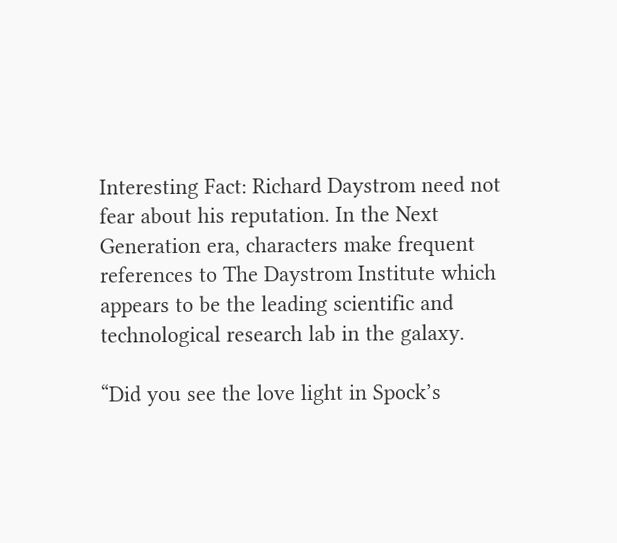Interesting Fact: Richard Daystrom need not fear about his reputation. In the Next Generation era, characters make frequent references to The Daystrom Institute which appears to be the leading scientific and technological research lab in the galaxy.

“Did you see the love light in Spock’s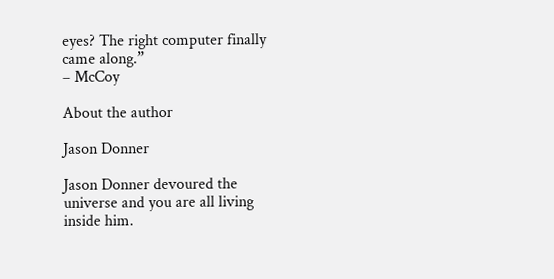eyes? The right computer finally came along.”
– McCoy

About the author

Jason Donner

Jason Donner devoured the universe and you are all living inside him.